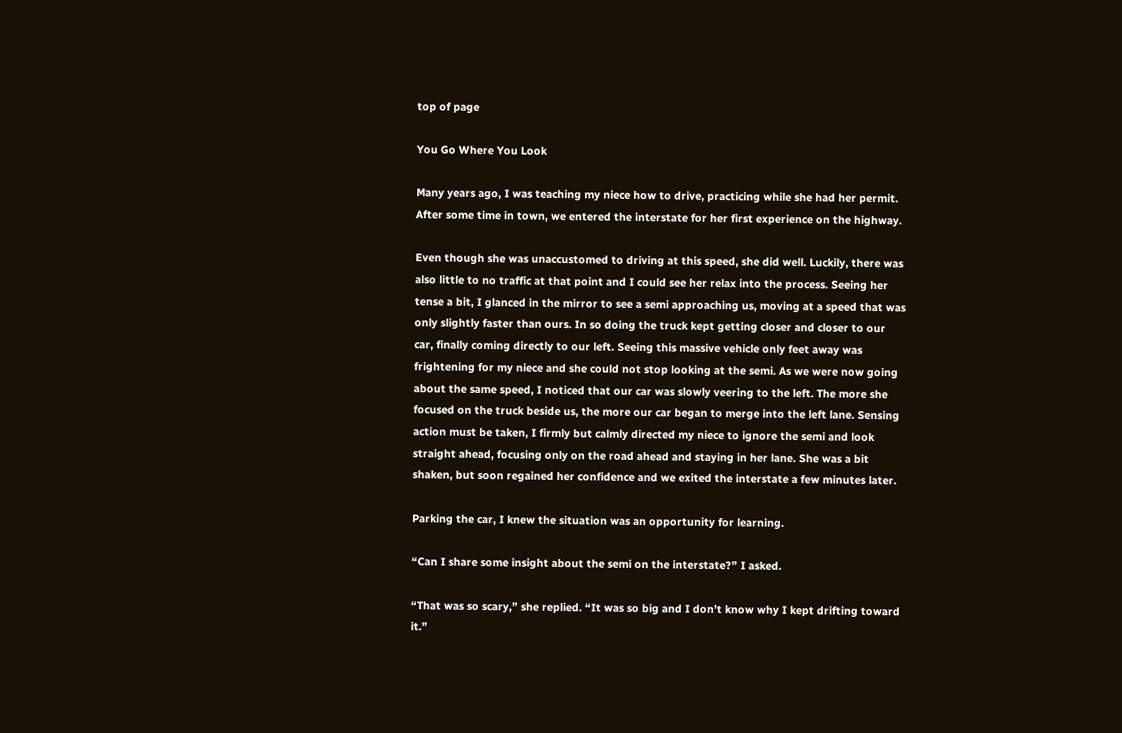top of page

You Go Where You Look

Many years ago, I was teaching my niece how to drive, practicing while she had her permit. After some time in town, we entered the interstate for her first experience on the highway.

Even though she was unaccustomed to driving at this speed, she did well. Luckily, there was also little to no traffic at that point and I could see her relax into the process. Seeing her tense a bit, I glanced in the mirror to see a semi approaching us, moving at a speed that was only slightly faster than ours. In so doing the truck kept getting closer and closer to our car, finally coming directly to our left. Seeing this massive vehicle only feet away was frightening for my niece and she could not stop looking at the semi. As we were now going about the same speed, I noticed that our car was slowly veering to the left. The more she focused on the truck beside us, the more our car began to merge into the left lane. Sensing action must be taken, I firmly but calmly directed my niece to ignore the semi and look straight ahead, focusing only on the road ahead and staying in her lane. She was a bit shaken, but soon regained her confidence and we exited the interstate a few minutes later.

Parking the car, I knew the situation was an opportunity for learning.

“Can I share some insight about the semi on the interstate?” I asked.

“That was so scary,” she replied. “It was so big and I don’t know why I kept drifting toward it.”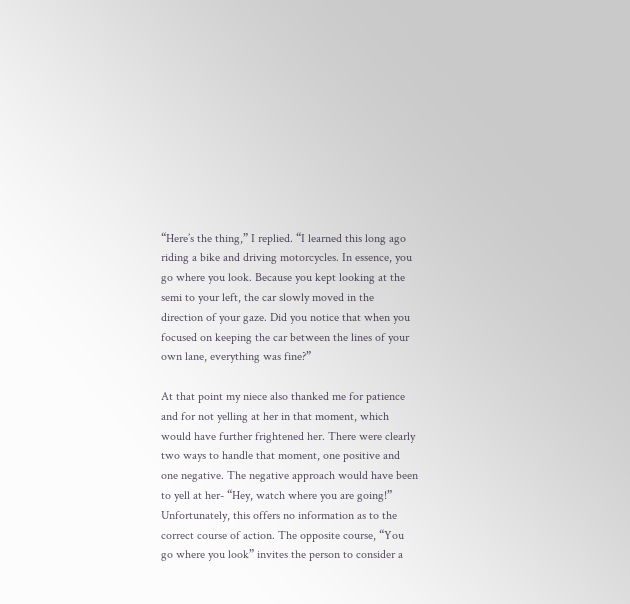“Here’s the thing,” I replied. “I learned this long ago riding a bike and driving motorcycles. In essence, you go where you look. Because you kept looking at the semi to your left, the car slowly moved in the direction of your gaze. Did you notice that when you focused on keeping the car between the lines of your own lane, everything was fine?”

At that point my niece also thanked me for patience and for not yelling at her in that moment, which would have further frightened her. There were clearly two ways to handle that moment, one positive and one negative. The negative approach would have been to yell at her- “Hey, watch where you are going!” Unfortunately, this offers no information as to the correct course of action. The opposite course, “You go where you look” invites the person to consider a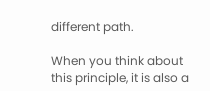different path.

When you think about this principle, it is also a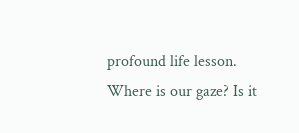profound life lesson. Where is our gaze? Is it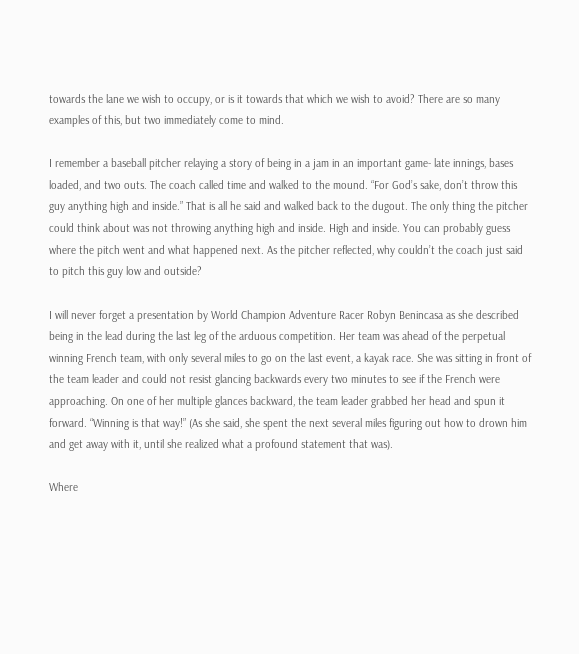towards the lane we wish to occupy, or is it towards that which we wish to avoid? There are so many examples of this, but two immediately come to mind.

I remember a baseball pitcher relaying a story of being in a jam in an important game- late innings, bases loaded, and two outs. The coach called time and walked to the mound. “For God’s sake, don’t throw this guy anything high and inside.” That is all he said and walked back to the dugout. The only thing the pitcher could think about was not throwing anything high and inside. High and inside. You can probably guess where the pitch went and what happened next. As the pitcher reflected, why couldn’t the coach just said to pitch this guy low and outside?

I will never forget a presentation by World Champion Adventure Racer Robyn Benincasa as she described being in the lead during the last leg of the arduous competition. Her team was ahead of the perpetual winning French team, with only several miles to go on the last event, a kayak race. She was sitting in front of the team leader and could not resist glancing backwards every two minutes to see if the French were approaching. On one of her multiple glances backward, the team leader grabbed her head and spun it forward. “Winning is that way!” (As she said, she spent the next several miles figuring out how to drown him and get away with it, until she realized what a profound statement that was).

Where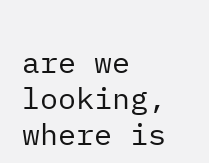are we looking, where is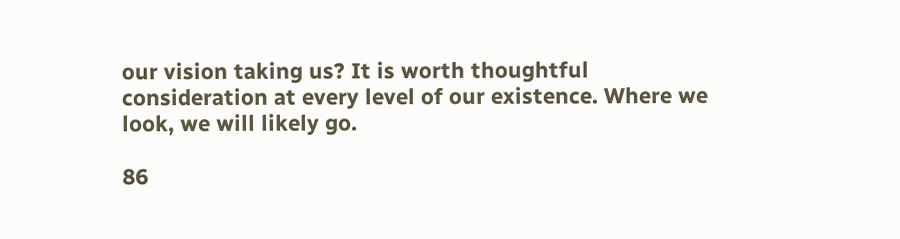our vision taking us? It is worth thoughtful consideration at every level of our existence. Where we look, we will likely go.

86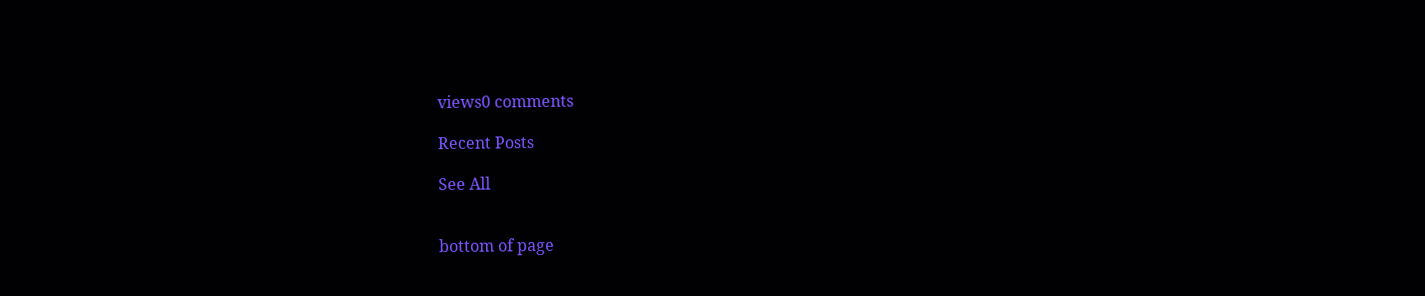views0 comments

Recent Posts

See All


bottom of page